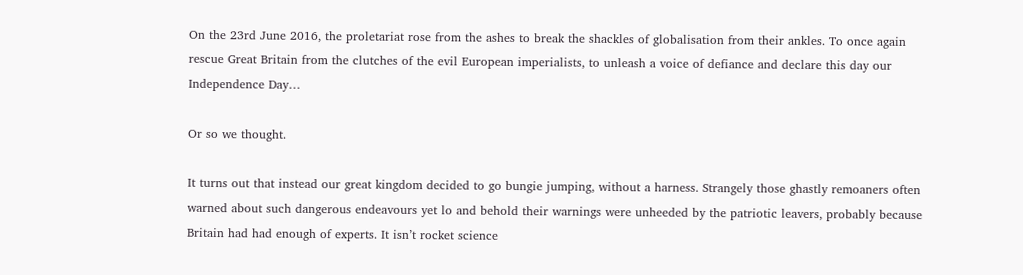On the 23rd June 2016, the proletariat rose from the ashes to break the shackles of globalisation from their ankles. To once again rescue Great Britain from the clutches of the evil European imperialists, to unleash a voice of defiance and declare this day our Independence Day…

Or so we thought.

It turns out that instead our great kingdom decided to go bungie jumping, without a harness. Strangely those ghastly remoaners often warned about such dangerous endeavours yet lo and behold their warnings were unheeded by the patriotic leavers, probably because Britain had had enough of experts. It isn’t rocket science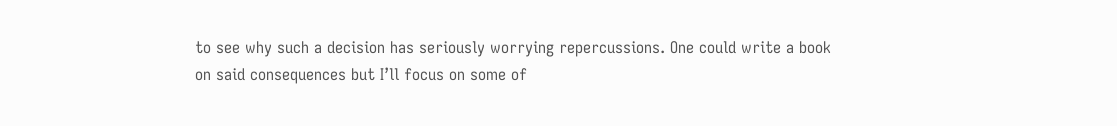to see why such a decision has seriously worrying repercussions. One could write a book on said consequences but I’ll focus on some of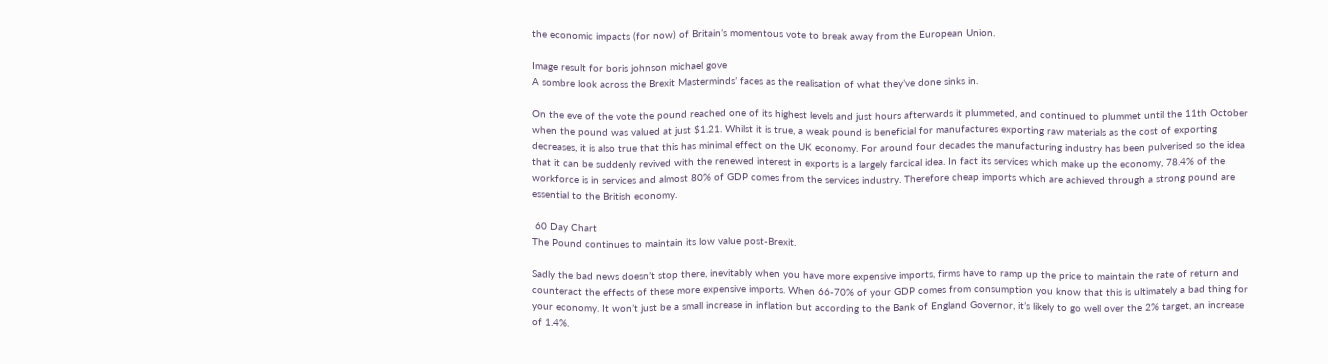the economic impacts (for now) of Britain’s momentous vote to break away from the European Union.

Image result for boris johnson michael gove
A sombre look across the Brexit Masterminds’ faces as the realisation of what they’ve done sinks in.

On the eve of the vote the pound reached one of its highest levels and just hours afterwards it plummeted, and continued to plummet until the 11th October when the pound was valued at just $1.21. Whilst it is true, a weak pound is beneficial for manufactures exporting raw materials as the cost of exporting decreases, it is also true that this has minimal effect on the UK economy. For around four decades the manufacturing industry has been pulverised so the idea that it can be suddenly revived with the renewed interest in exports is a largely farcical idea. In fact its services which make up the economy, 78.4% of the workforce is in services and almost 80% of GDP comes from the services industry. Therefore cheap imports which are achieved through a strong pound are essential to the British economy.

 60 Day Chart
The Pound continues to maintain its low value post-Brexit.

Sadly the bad news doesn’t stop there, inevitably when you have more expensive imports, firms have to ramp up the price to maintain the rate of return and counteract the effects of these more expensive imports. When 66-70% of your GDP comes from consumption you know that this is ultimately a bad thing for your economy. It won’t just be a small increase in inflation but according to the Bank of England Governor, it’s likely to go well over the 2% target, an increase of 1.4%.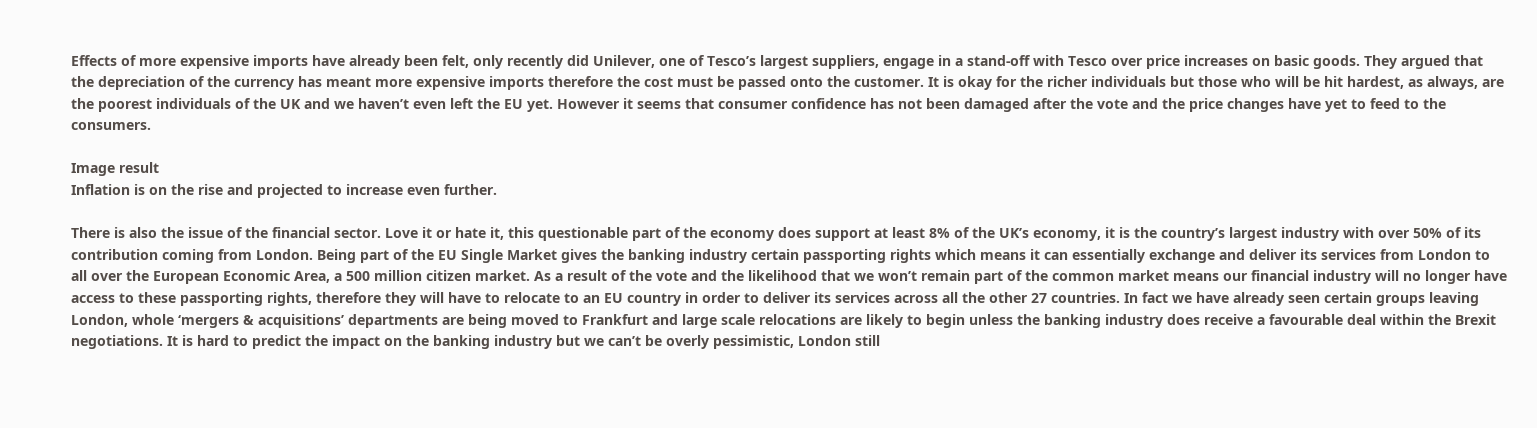Effects of more expensive imports have already been felt, only recently did Unilever, one of Tesco’s largest suppliers, engage in a stand-off with Tesco over price increases on basic goods. They argued that the depreciation of the currency has meant more expensive imports therefore the cost must be passed onto the customer. It is okay for the richer individuals but those who will be hit hardest, as always, are the poorest individuals of the UK and we haven’t even left the EU yet. However it seems that consumer confidence has not been damaged after the vote and the price changes have yet to feed to the consumers.

Image result
Inflation is on the rise and projected to increase even further.

There is also the issue of the financial sector. Love it or hate it, this questionable part of the economy does support at least 8% of the UK’s economy, it is the country’s largest industry with over 50% of its contribution coming from London. Being part of the EU Single Market gives the banking industry certain passporting rights which means it can essentially exchange and deliver its services from London to all over the European Economic Area, a 500 million citizen market. As a result of the vote and the likelihood that we won’t remain part of the common market means our financial industry will no longer have access to these passporting rights, therefore they will have to relocate to an EU country in order to deliver its services across all the other 27 countries. In fact we have already seen certain groups leaving London, whole ‘mergers & acquisitions’ departments are being moved to Frankfurt and large scale relocations are likely to begin unless the banking industry does receive a favourable deal within the Brexit negotiations. It is hard to predict the impact on the banking industry but we can’t be overly pessimistic, London still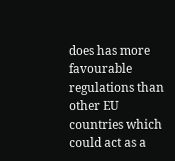does has more favourable regulations than other EU countries which could act as a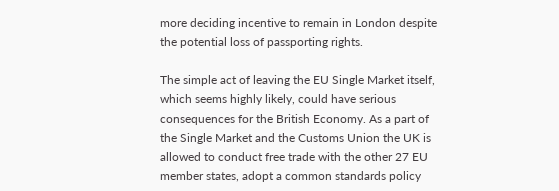more deciding incentive to remain in London despite the potential loss of passporting rights.

The simple act of leaving the EU Single Market itself, which seems highly likely, could have serious consequences for the British Economy. As a part of the Single Market and the Customs Union the UK is allowed to conduct free trade with the other 27 EU member states, adopt a common standards policy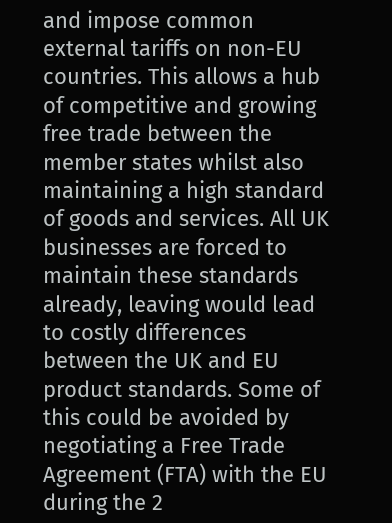and impose common external tariffs on non-EU countries. This allows a hub of competitive and growing free trade between the member states whilst also maintaining a high standard of goods and services. All UK businesses are forced to maintain these standards already, leaving would lead to costly differences between the UK and EU product standards. Some of this could be avoided by negotiating a Free Trade Agreement (FTA) with the EU during the 2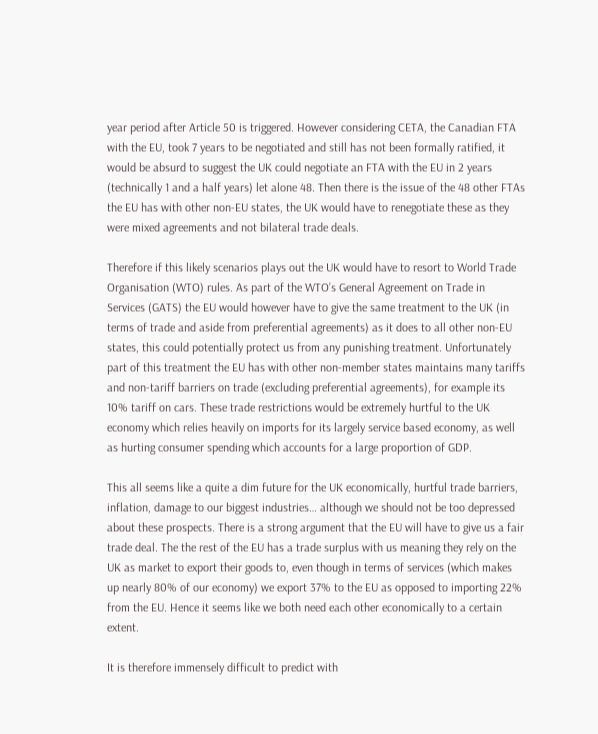year period after Article 50 is triggered. However considering CETA, the Canadian FTA with the EU, took 7 years to be negotiated and still has not been formally ratified, it would be absurd to suggest the UK could negotiate an FTA with the EU in 2 years (technically 1 and a half years) let alone 48. Then there is the issue of the 48 other FTAs the EU has with other non-EU states, the UK would have to renegotiate these as they were mixed agreements and not bilateral trade deals.

Therefore if this likely scenarios plays out the UK would have to resort to World Trade Organisation (WTO) rules. As part of the WTO’s General Agreement on Trade in Services (GATS) the EU would however have to give the same treatment to the UK (in terms of trade and aside from preferential agreements) as it does to all other non-EU states, this could potentially protect us from any punishing treatment. Unfortunately part of this treatment the EU has with other non-member states maintains many tariffs and non-tariff barriers on trade (excluding preferential agreements), for example its 10% tariff on cars. These trade restrictions would be extremely hurtful to the UK economy which relies heavily on imports for its largely service based economy, as well as hurting consumer spending which accounts for a large proportion of GDP.

This all seems like a quite a dim future for the UK economically, hurtful trade barriers, inflation, damage to our biggest industries… although we should not be too depressed about these prospects. There is a strong argument that the EU will have to give us a fair trade deal. The the rest of the EU has a trade surplus with us meaning they rely on the UK as market to export their goods to, even though in terms of services (which makes up nearly 80% of our economy) we export 37% to the EU as opposed to importing 22% from the EU. Hence it seems like we both need each other economically to a certain extent.

It is therefore immensely difficult to predict with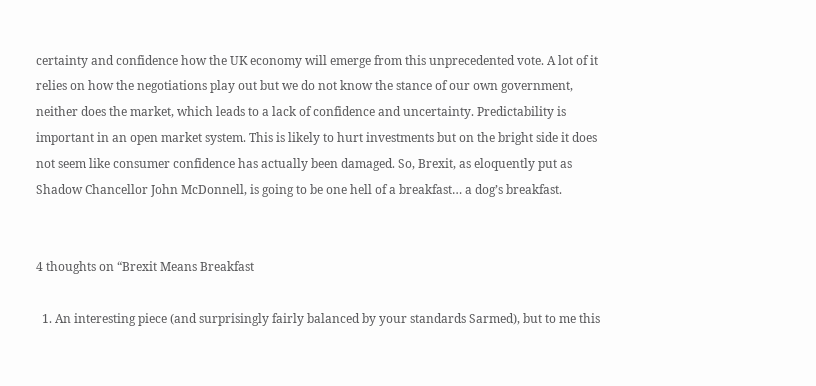certainty and confidence how the UK economy will emerge from this unprecedented vote. A lot of it relies on how the negotiations play out but we do not know the stance of our own government, neither does the market, which leads to a lack of confidence and uncertainty. Predictability is important in an open market system. This is likely to hurt investments but on the bright side it does not seem like consumer confidence has actually been damaged. So, Brexit, as eloquently put as Shadow Chancellor John McDonnell, is going to be one hell of a breakfast… a dog’s breakfast.


4 thoughts on “Brexit Means Breakfast

  1. An interesting piece (and surprisingly fairly balanced by your standards Sarmed), but to me this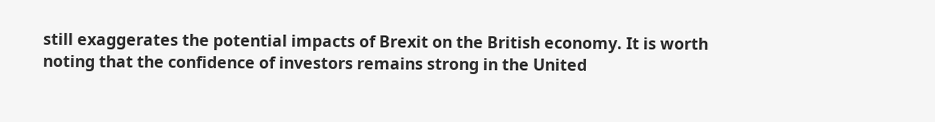still exaggerates the potential impacts of Brexit on the British economy. It is worth noting that the confidence of investors remains strong in the United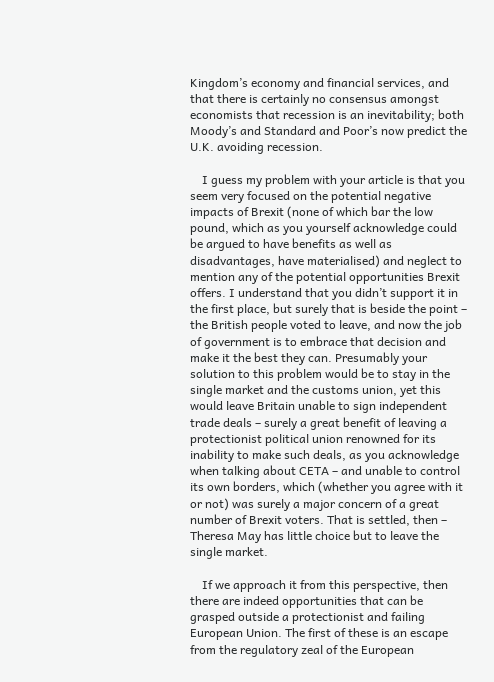Kingdom’s economy and financial services, and that there is certainly no consensus amongst economists that recession is an inevitability; both Moody’s and Standard and Poor’s now predict the U.K. avoiding recession.

    I guess my problem with your article is that you seem very focused on the potential negative impacts of Brexit (none of which bar the low pound, which as you yourself acknowledge could be argued to have benefits as well as disadvantages, have materialised) and neglect to mention any of the potential opportunities Brexit offers. I understand that you didn’t support it in the first place, but surely that is beside the point – the British people voted to leave, and now the job of government is to embrace that decision and make it the best they can. Presumably your solution to this problem would be to stay in the single market and the customs union, yet this would leave Britain unable to sign independent trade deals – surely a great benefit of leaving a protectionist political union renowned for its inability to make such deals, as you acknowledge when talking about CETA – and unable to control its own borders, which (whether you agree with it or not) was surely a major concern of a great number of Brexit voters. That is settled, then – Theresa May has little choice but to leave the single market.

    If we approach it from this perspective, then there are indeed opportunities that can be grasped outside a protectionist and failing European Union. The first of these is an escape from the regulatory zeal of the European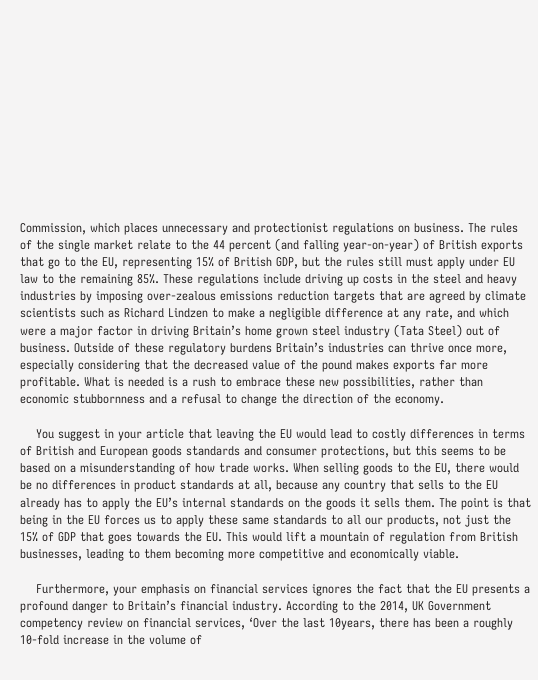Commission, which places unnecessary and protectionist regulations on business. The rules of the single market relate to the 44 percent (and falling year-on-year) of British exports that go to the EU, representing 15% of British GDP, but the rules still must apply under EU law to the remaining 85%. These regulations include driving up costs in the steel and heavy industries by imposing over-zealous emissions reduction targets that are agreed by climate scientists such as Richard Lindzen to make a negligible difference at any rate, and which were a major factor in driving Britain’s home grown steel industry (Tata Steel) out of business. Outside of these regulatory burdens Britain’s industries can thrive once more, especially considering that the decreased value of the pound makes exports far more profitable. What is needed is a rush to embrace these new possibilities, rather than economic stubbornness and a refusal to change the direction of the economy.

    You suggest in your article that leaving the EU would lead to costly differences in terms of British and European goods standards and consumer protections, but this seems to be based on a misunderstanding of how trade works. When selling goods to the EU, there would be no differences in product standards at all, because any country that sells to the EU already has to apply the EU’s internal standards on the goods it sells them. The point is that being in the EU forces us to apply these same standards to all our products, not just the 15% of GDP that goes towards the EU. This would lift a mountain of regulation from British businesses, leading to them becoming more competitive and economically viable.

    Furthermore, your emphasis on financial services ignores the fact that the EU presents a profound danger to Britain’s financial industry. According to the 2014, UK Government competency review on financial services, ‘Over the last 10years, there has been a roughly 10-fold increase in the volume of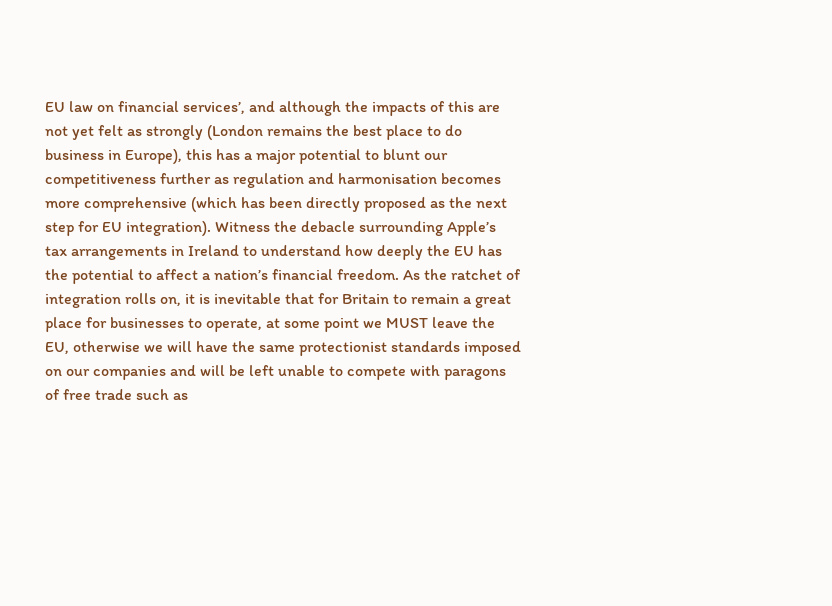EU law on financial services’, and although the impacts of this are not yet felt as strongly (London remains the best place to do business in Europe), this has a major potential to blunt our competitiveness further as regulation and harmonisation becomes more comprehensive (which has been directly proposed as the next step for EU integration). Witness the debacle surrounding Apple’s tax arrangements in Ireland to understand how deeply the EU has the potential to affect a nation’s financial freedom. As the ratchet of integration rolls on, it is inevitable that for Britain to remain a great place for businesses to operate, at some point we MUST leave the EU, otherwise we will have the same protectionist standards imposed on our companies and will be left unable to compete with paragons of free trade such as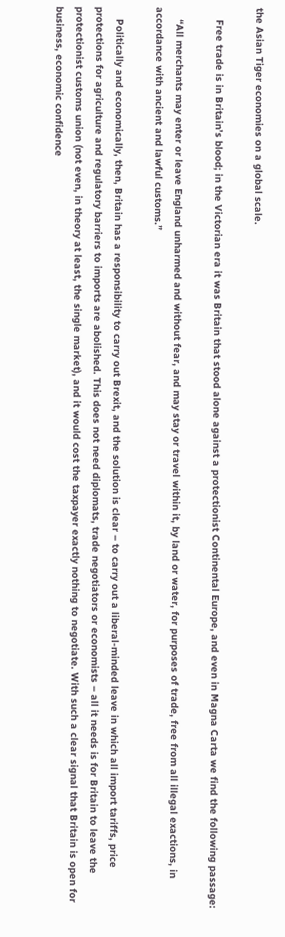the Asian Tiger economies on a global scale.

    Free trade is in Britain’s blood; in the Victorian era it was Britain that stood alone against a protectionist Continental Europe, and even in Magna Carta we find the following passage:

    “All merchants may enter or leave England unharmed and without fear, and may stay or travel within it, by land or water, for purposes of trade, free from all illegal exactions, in accordance with ancient and lawful customs.”

    Politically and economically, then, Britain has a responsibility to carry out Brexit, and the solution is clear – to carry out a liberal-minded leave in which all import tariffs, price protections for agriculture and regulatory barriers to imports are abolished. This does not need diplomats, trade negotiators or economists – all it needs is for Britain to leave the protectionist customs union (not even, in theory at least, the single market), and it would cost the taxpayer exactly nothing to negotiate. With such a clear signal that Britain is open for business, economic confidence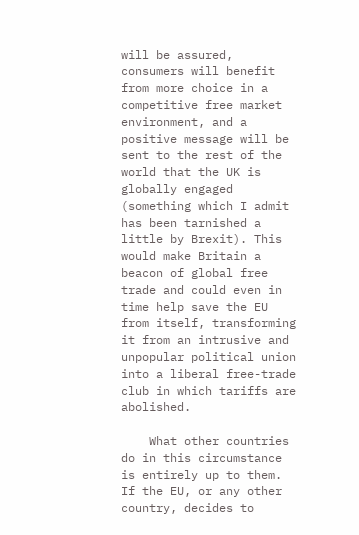will be assured, consumers will benefit from more choice in a competitive free market environment, and a positive message will be sent to the rest of the world that the UK is globally engaged (something which I admit has been tarnished a little by Brexit). This would make Britain a beacon of global free trade and could even in time help save the EU from itself, transforming it from an intrusive and unpopular political union into a liberal free-trade club in which tariffs are abolished.

    What other countries do in this circumstance is entirely up to them. If the EU, or any other country, decides to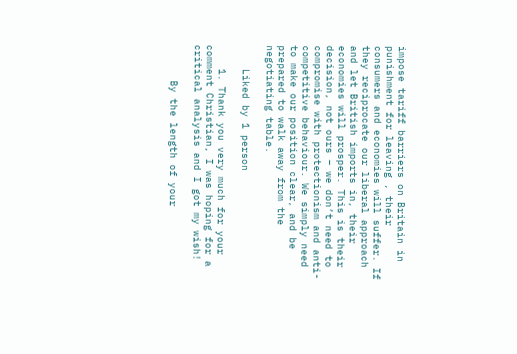impose tariff barriers on Britain in punishment for leaving , their consumers and economies will suffer. If they reciprocate our liberal approach and let British imports in, their economies will prosper. This is their decision, not ours – we don’t need to compromise with protectionism and anti-competitive behaviour. We simply need to make our position clear, and be prepared to walk away from the negotiating table.

    Liked by 1 person

    1. Thank you very much for your comment Christian, I was hoping for a critical analysis and I got my wish!

      By the length of your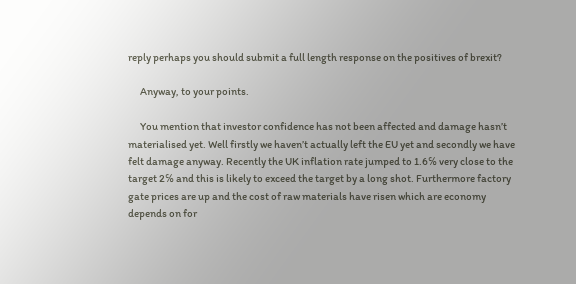reply perhaps you should submit a full length response on the positives of brexit?

      Anyway, to your points.

      You mention that investor confidence has not been affected and damage hasn’t materialised yet. Well firstly we haven’t actually left the EU yet and secondly we have felt damage anyway. Recently the UK inflation rate jumped to 1.6℅ very close to the target 2℅ and this is likely to exceed the target by a long shot. Furthermore factory gate prices are up and the cost of raw materials have risen which are economy depends on for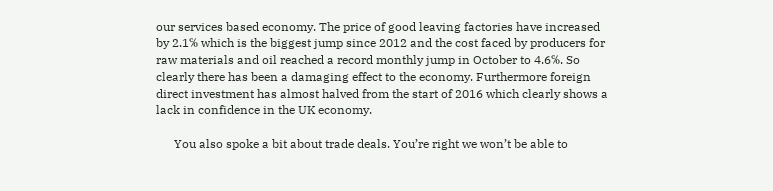our services based economy. The price of good leaving factories have increased by 2.1℅ which is the biggest jump since 2012 and the cost faced by producers for raw materials and oil reached a record monthly jump in October to 4.6℅. So clearly there has been a damaging effect to the economy. Furthermore foreign direct investment has almost halved from the start of 2016 which clearly shows a lack in confidence in the UK economy.

      You also spoke a bit about trade deals. You’re right we won’t be able to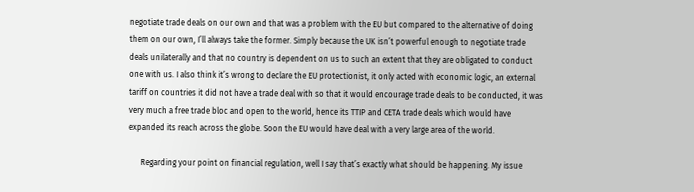negotiate trade deals on our own and that was a problem with the EU but compared to the alternative of doing them on our own, I’ll always take the former. Simply because the UK isn’t powerful enough to negotiate trade deals unilaterally and that no country is dependent on us to such an extent that they are obligated to conduct one with us. I also think it’s wrong to declare the EU protectionist, it only acted with economic logic, an external tariff on countries it did not have a trade deal with so that it would encourage trade deals to be conducted, it was very much a free trade bloc and open to the world, hence its TTIP and CETA trade deals which would have expanded its reach across the globe. Soon the EU would have deal with a very large area of the world.

      Regarding your point on financial regulation, well I say that’s exactly what should be happening. My issue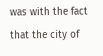was with the fact that the city of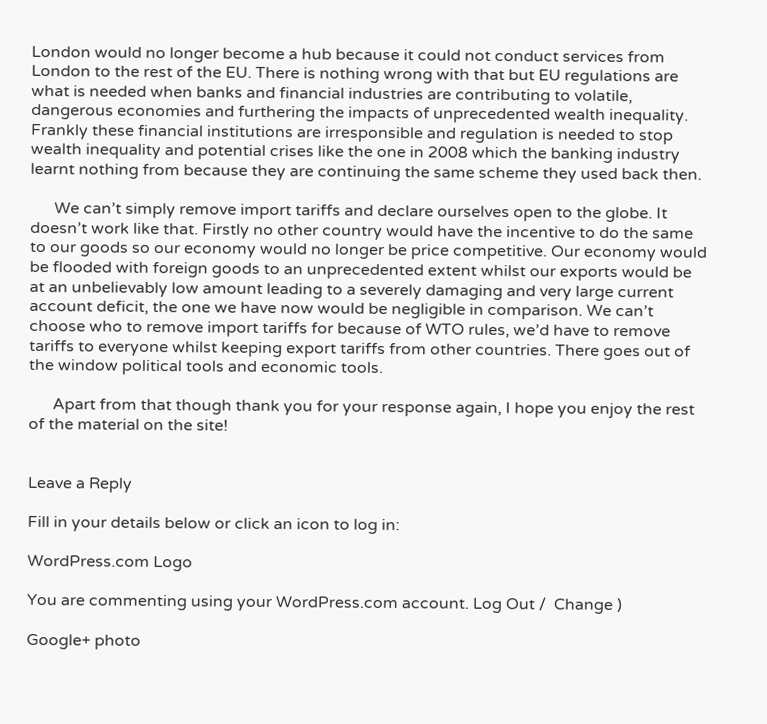London would no longer become a hub because it could not conduct services from London to the rest of the EU. There is nothing wrong with that but EU regulations are what is needed when banks and financial industries are contributing to volatile, dangerous economies and furthering the impacts of unprecedented wealth inequality. Frankly these financial institutions are irresponsible and regulation is needed to stop wealth inequality and potential crises like the one in 2008 which the banking industry learnt nothing from because they are continuing the same scheme they used back then.

      We can’t simply remove import tariffs and declare ourselves open to the globe. It doesn’t work like that. Firstly no other country would have the incentive to do the same to our goods so our economy would no longer be price competitive. Our economy would be flooded with foreign goods to an unprecedented extent whilst our exports would be at an unbelievably low amount leading to a severely damaging and very large current account deficit, the one we have now would be negligible in comparison. We can’t choose who to remove import tariffs for because of WTO rules, we’d have to remove tariffs to everyone whilst keeping export tariffs from other countries. There goes out of the window political tools and economic tools.

      Apart from that though thank you for your response again, I hope you enjoy the rest of the material on the site!


Leave a Reply

Fill in your details below or click an icon to log in:

WordPress.com Logo

You are commenting using your WordPress.com account. Log Out /  Change )

Google+ photo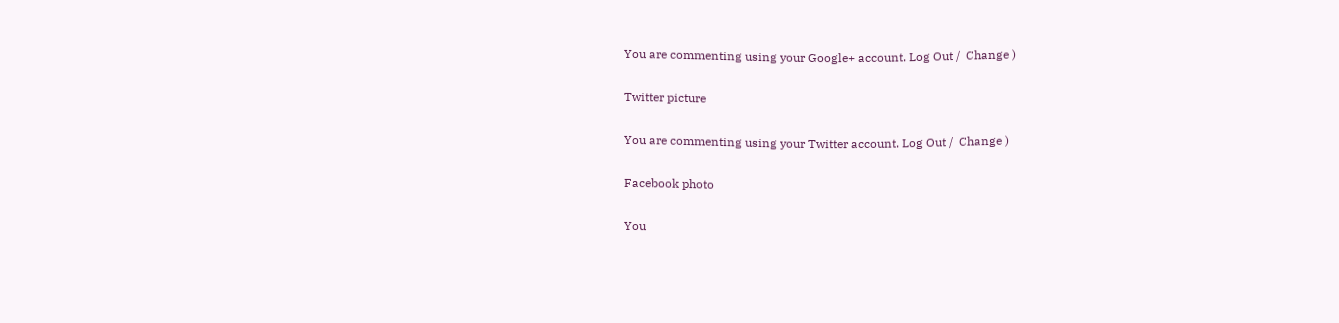You are commenting using your Google+ account. Log Out /  Change )

Twitter picture

You are commenting using your Twitter account. Log Out /  Change )

Facebook photo

You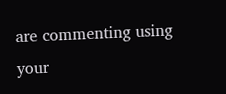are commenting using your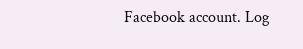Facebook account. Log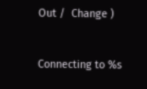Out /  Change )


Connecting to %s